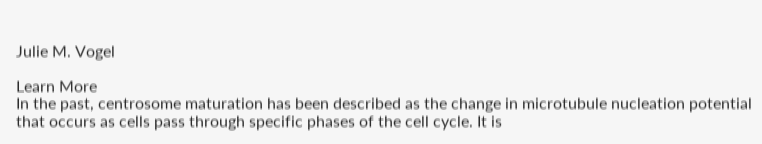Julie M. Vogel

Learn More
In the past, centrosome maturation has been described as the change in microtubule nucleation potential that occurs as cells pass through specific phases of the cell cycle. It is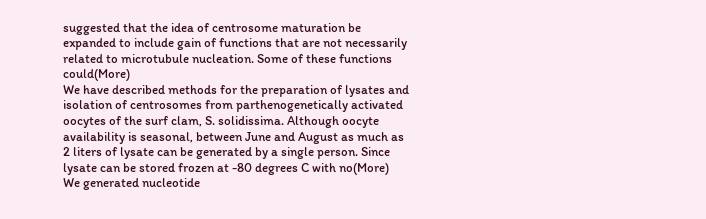suggested that the idea of centrosome maturation be expanded to include gain of functions that are not necessarily related to microtubule nucleation. Some of these functions could(More)
We have described methods for the preparation of lysates and isolation of centrosomes from parthenogenetically activated oocytes of the surf clam, S. solidissima. Although oocyte availability is seasonal, between June and August as much as 2 liters of lysate can be generated by a single person. Since lysate can be stored frozen at -80 degrees C with no(More)
We generated nucleotide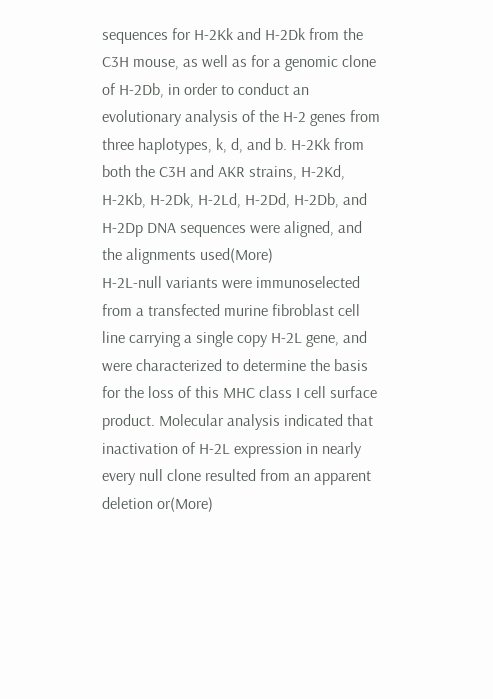sequences for H-2Kk and H-2Dk from the C3H mouse, as well as for a genomic clone of H-2Db, in order to conduct an evolutionary analysis of the H-2 genes from three haplotypes, k, d, and b. H-2Kk from both the C3H and AKR strains, H-2Kd, H-2Kb, H-2Dk, H-2Ld, H-2Dd, H-2Db, and H-2Dp DNA sequences were aligned, and the alignments used(More)
H-2L-null variants were immunoselected from a transfected murine fibroblast cell line carrying a single copy H-2L gene, and were characterized to determine the basis for the loss of this MHC class I cell surface product. Molecular analysis indicated that inactivation of H-2L expression in nearly every null clone resulted from an apparent deletion or(More)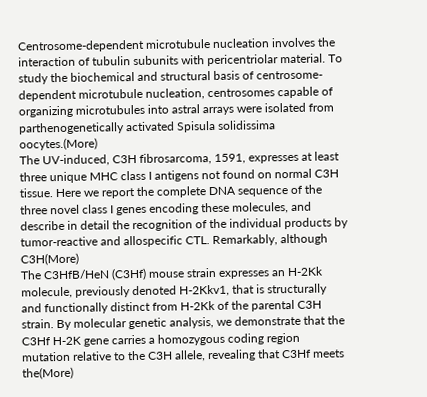Centrosome-dependent microtubule nucleation involves the interaction of tubulin subunits with pericentriolar material. To study the biochemical and structural basis of centrosome-dependent microtubule nucleation, centrosomes capable of organizing microtubules into astral arrays were isolated from parthenogenetically activated Spisula solidissima oocytes.(More)
The UV-induced, C3H fibrosarcoma, 1591, expresses at least three unique MHC class I antigens not found on normal C3H tissue. Here we report the complete DNA sequence of the three novel class I genes encoding these molecules, and describe in detail the recognition of the individual products by tumor-reactive and allospecific CTL. Remarkably, although C3H(More)
The C3HfB/HeN (C3Hf) mouse strain expresses an H-2Kk molecule, previously denoted H-2Kkv1, that is structurally and functionally distinct from H-2Kk of the parental C3H strain. By molecular genetic analysis, we demonstrate that the C3Hf H-2K gene carries a homozygous coding region mutation relative to the C3H allele, revealing that C3Hf meets the(More)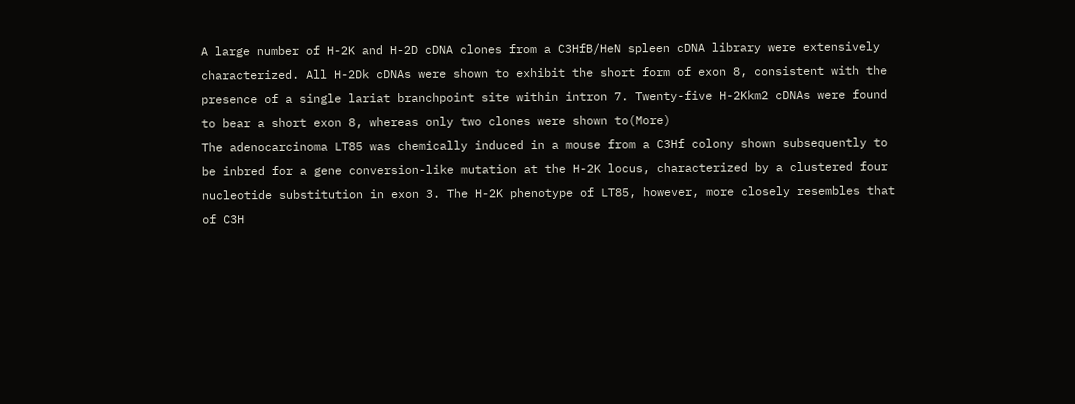A large number of H-2K and H-2D cDNA clones from a C3HfB/HeN spleen cDNA library were extensively characterized. All H-2Dk cDNAs were shown to exhibit the short form of exon 8, consistent with the presence of a single lariat branchpoint site within intron 7. Twenty-five H-2Kkm2 cDNAs were found to bear a short exon 8, whereas only two clones were shown to(More)
The adenocarcinoma LT85 was chemically induced in a mouse from a C3Hf colony shown subsequently to be inbred for a gene conversion-like mutation at the H-2K locus, characterized by a clustered four nucleotide substitution in exon 3. The H-2K phenotype of LT85, however, more closely resembles that of C3H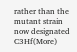rather than the mutant strain now designated C3Hf(More)